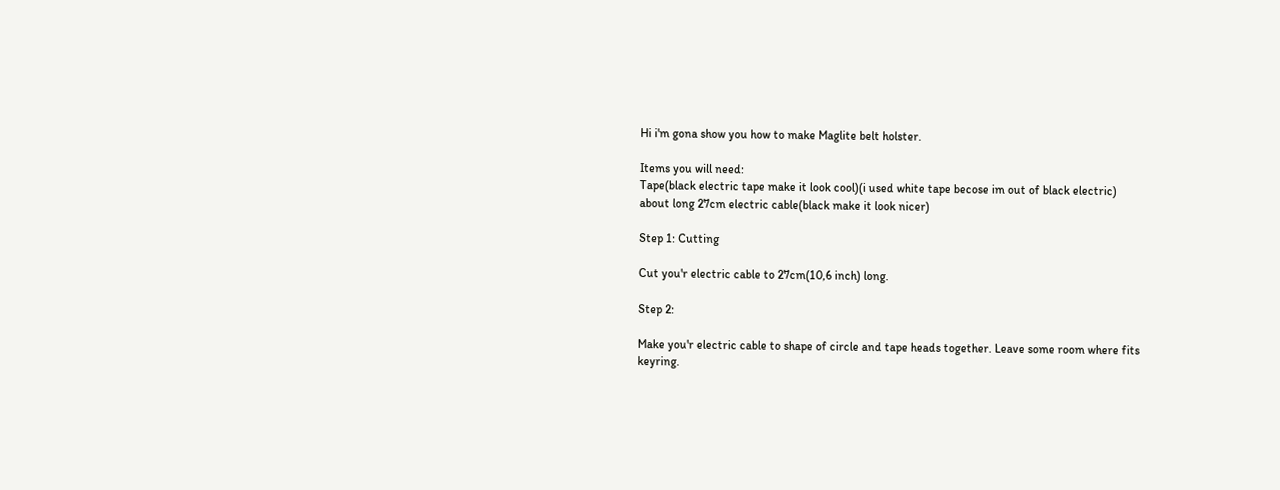Hi i'm gona show you how to make Maglite belt holster.

Items you will need:
Tape(black electric tape make it look cool)(i used white tape becose im out of black electric)
about long 27cm electric cable(black make it look nicer)

Step 1: Cutting

Cut you'r electric cable to 27cm(10,6 inch) long.

Step 2:

Make you'r electric cable to shape of circle and tape heads together. Leave some room where fits keyring.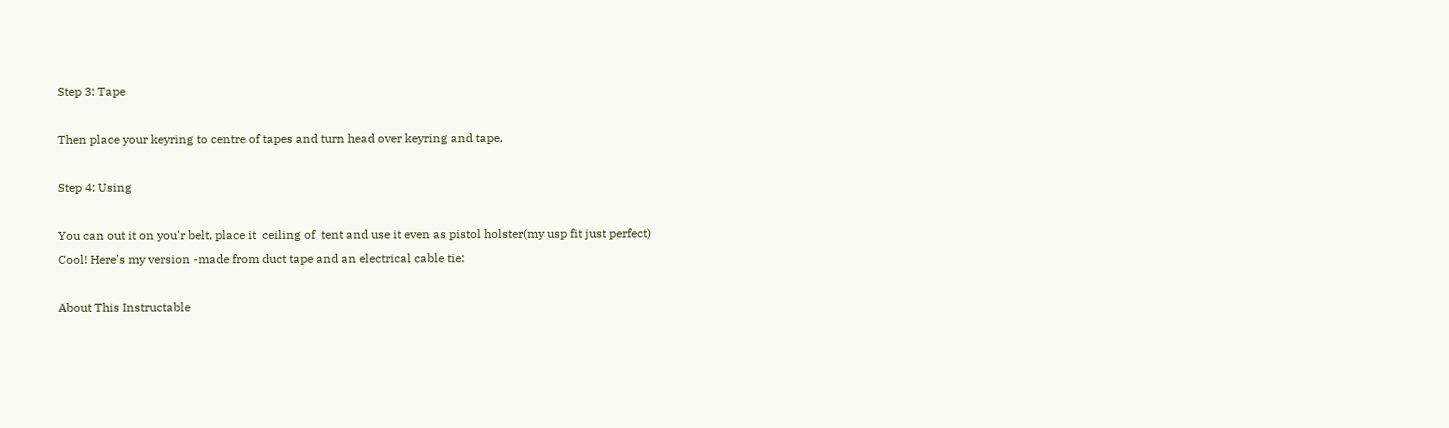Step 3: Tape

Then place your keyring to centre of tapes and turn head over keyring and tape.

Step 4: Using

You can out it on you'r belt, place it  ceiling of  tent and use it even as pistol holster(my usp fit just perfect)
Cool! Here's my version -made from duct tape and an electrical cable tie:

About This Instructable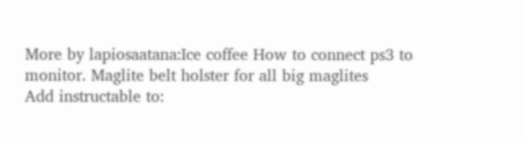More by lapiosaatana:Ice coffee How to connect ps3 to monitor. Maglite belt holster for all big maglites
Add instructable to: